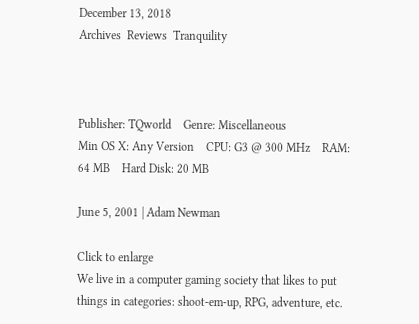December 13, 2018
Archives  Reviews  Tranquility



Publisher: TQworld    Genre: Miscellaneous
Min OS X: Any Version    CPU: G3 @ 300 MHz    RAM: 64 MB    Hard Disk: 20 MB

June 5, 2001 | Adam Newman

Click to enlarge
We live in a computer gaming society that likes to put things in categories: shoot-em-up, RPG, adventure, etc.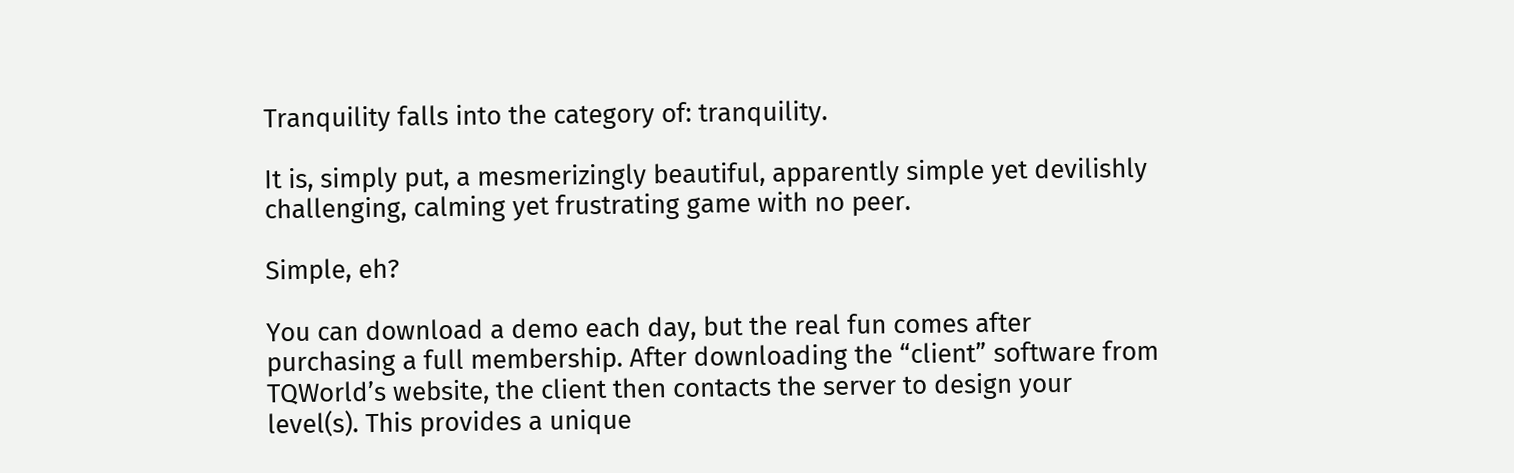Tranquility falls into the category of: tranquility.

It is, simply put, a mesmerizingly beautiful, apparently simple yet devilishly challenging, calming yet frustrating game with no peer.

Simple, eh?

You can download a demo each day, but the real fun comes after purchasing a full membership. After downloading the “client” software from TQWorld’s website, the client then contacts the server to design your level(s). This provides a unique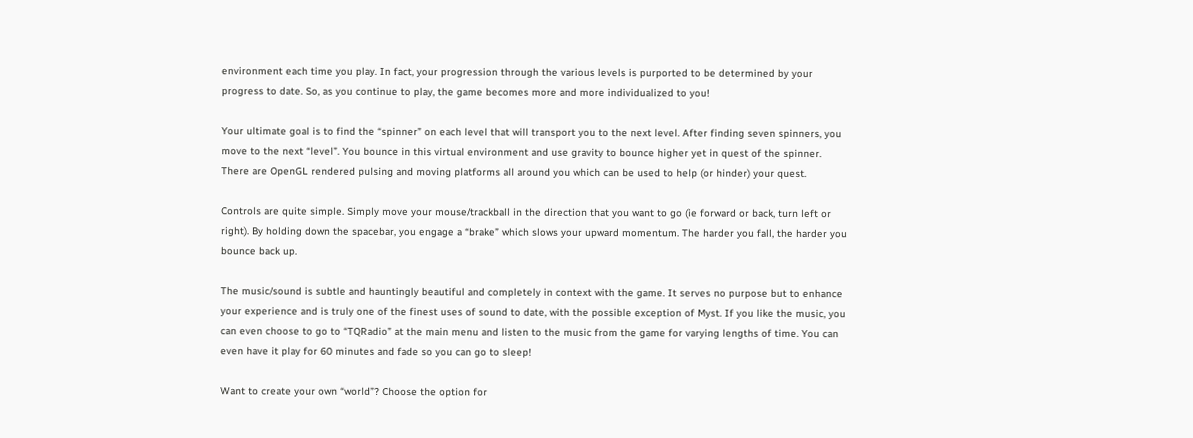environment each time you play. In fact, your progression through the various levels is purported to be determined by your progress to date. So, as you continue to play, the game becomes more and more individualized to you!

Your ultimate goal is to find the “spinner” on each level that will transport you to the next level. After finding seven spinners, you move to the next “level”. You bounce in this virtual environment and use gravity to bounce higher yet in quest of the spinner. There are OpenGL rendered pulsing and moving platforms all around you which can be used to help (or hinder) your quest.

Controls are quite simple. Simply move your mouse/trackball in the direction that you want to go (ie forward or back, turn left or right). By holding down the spacebar, you engage a “brake” which slows your upward momentum. The harder you fall, the harder you bounce back up.

The music/sound is subtle and hauntingly beautiful and completely in context with the game. It serves no purpose but to enhance your experience and is truly one of the finest uses of sound to date, with the possible exception of Myst. If you like the music, you can even choose to go to “TQRadio” at the main menu and listen to the music from the game for varying lengths of time. You can even have it play for 60 minutes and fade so you can go to sleep!

Want to create your own “world”? Choose the option for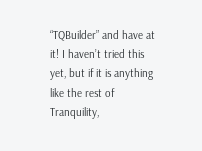“TQBuilder” and have at it! I haven’t tried this yet, but if it is anything like the rest of Tranquility,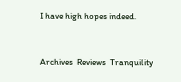I have high hopes indeed.


Archives  Reviews  Tranquility